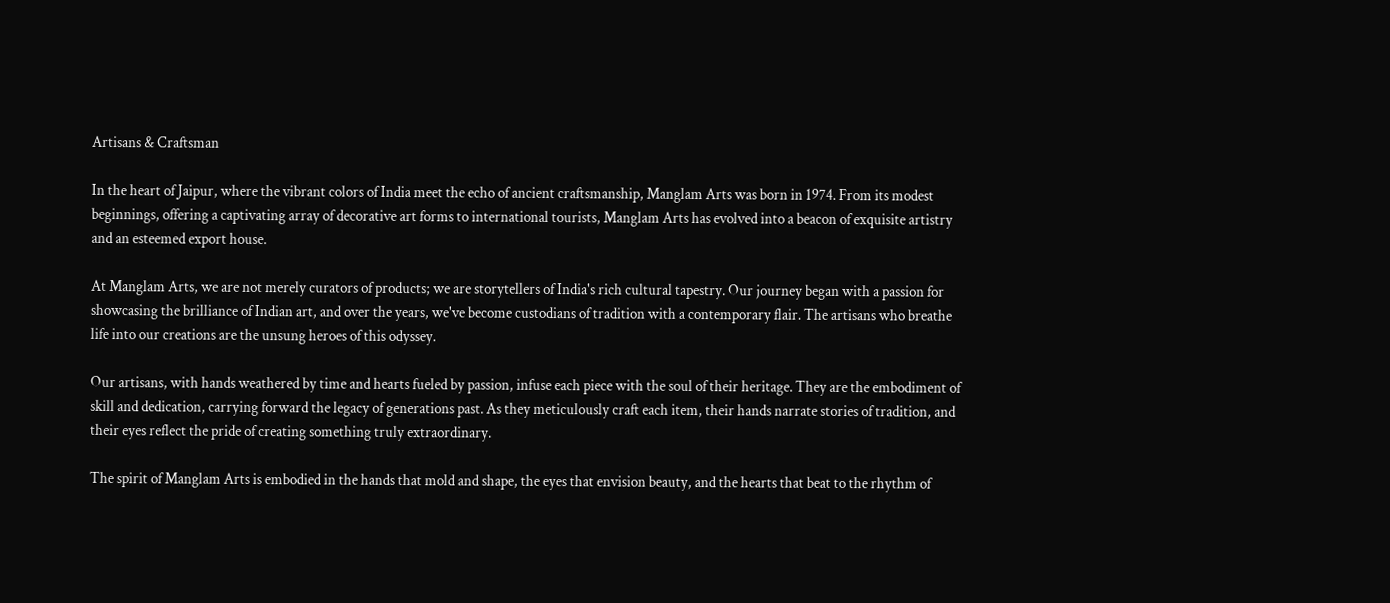Artisans & Craftsman

In the heart of Jaipur, where the vibrant colors of India meet the echo of ancient craftsmanship, Manglam Arts was born in 1974. From its modest beginnings, offering a captivating array of decorative art forms to international tourists, Manglam Arts has evolved into a beacon of exquisite artistry and an esteemed export house.

At Manglam Arts, we are not merely curators of products; we are storytellers of India's rich cultural tapestry. Our journey began with a passion for showcasing the brilliance of Indian art, and over the years, we've become custodians of tradition with a contemporary flair. The artisans who breathe life into our creations are the unsung heroes of this odyssey.

Our artisans, with hands weathered by time and hearts fueled by passion, infuse each piece with the soul of their heritage. They are the embodiment of skill and dedication, carrying forward the legacy of generations past. As they meticulously craft each item, their hands narrate stories of tradition, and their eyes reflect the pride of creating something truly extraordinary.

The spirit of Manglam Arts is embodied in the hands that mold and shape, the eyes that envision beauty, and the hearts that beat to the rhythm of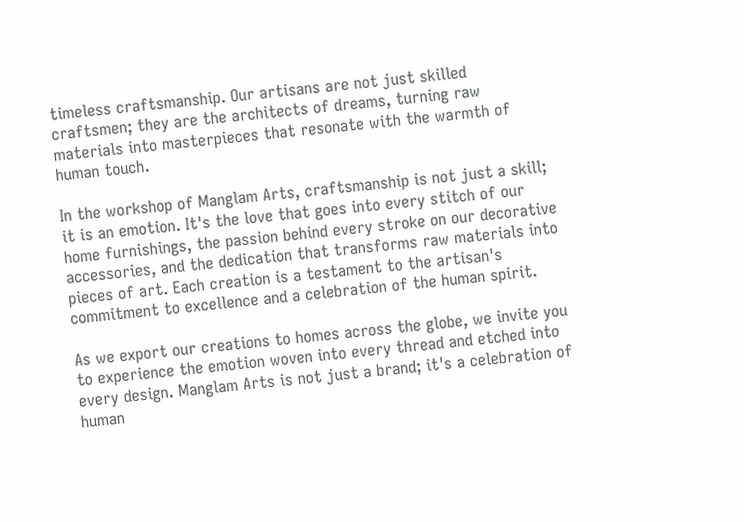timeless craftsmanship. Our artisans are not just skilled craftsmen; they are the architects of dreams, turning raw materials into masterpieces that resonate with the warmth of human touch.

In the workshop of Manglam Arts, craftsmanship is not just a skill; it is an emotion. It's the love that goes into every stitch of our home furnishings, the passion behind every stroke on our decorative accessories, and the dedication that transforms raw materials into pieces of art. Each creation is a testament to the artisan's commitment to excellence and a celebration of the human spirit.

As we export our creations to homes across the globe, we invite you to experience the emotion woven into every thread and etched into every design. Manglam Arts is not just a brand; it's a celebration of human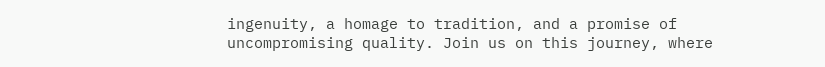ingenuity, a homage to tradition, and a promise of uncompromising quality. Join us on this journey, where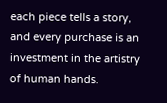each piece tells a story, and every purchase is an investment in the artistry of human hands.